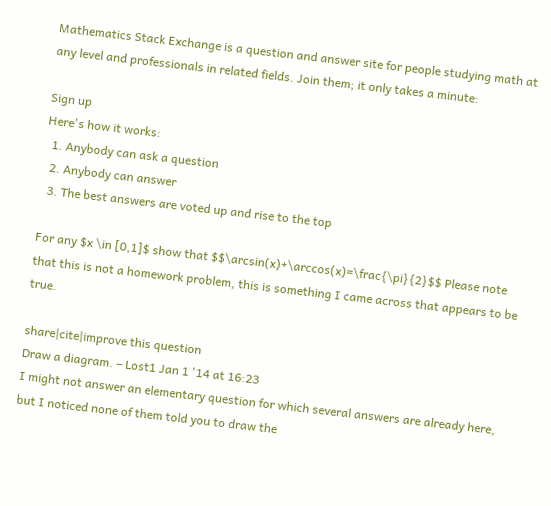Mathematics Stack Exchange is a question and answer site for people studying math at any level and professionals in related fields. Join them; it only takes a minute:

Sign up
Here's how it works:
  1. Anybody can ask a question
  2. Anybody can answer
  3. The best answers are voted up and rise to the top

For any $x \in [0,1]$ show that $$\arcsin(x)+\arccos(x)=\frac{\pi}{2}$$ Please note that this is not a homework problem, this is something I came across that appears to be true.

share|cite|improve this question
Draw a diagram. – Lost1 Jan 1 '14 at 16:23
I might not answer an elementary question for which several answers are already here, but I noticed none of them told you to draw the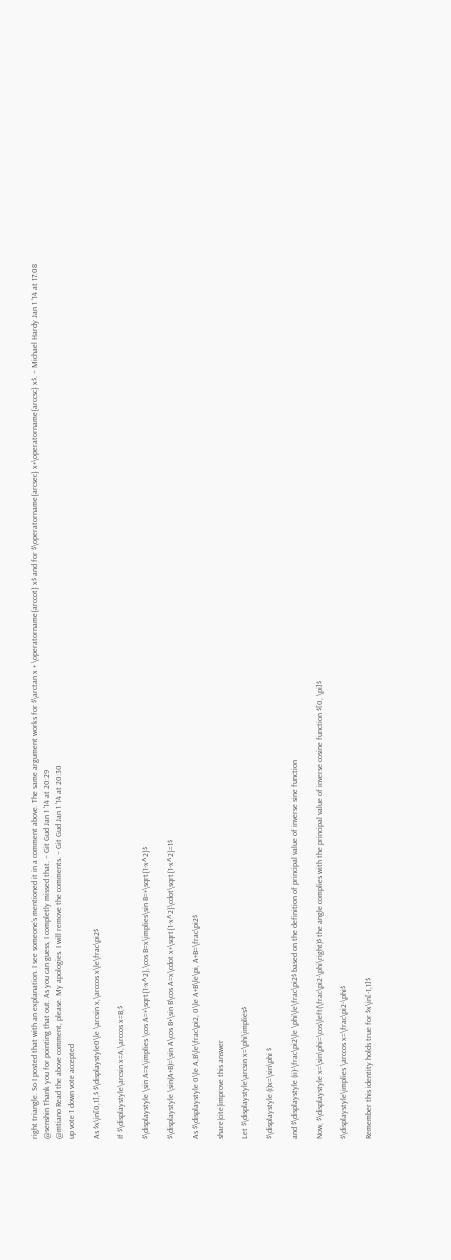right triangle. So I posted that with an explanation. I see someone's mentioned it in a comment above. The same argument works for $\arctan x + \operatorname{arccot} x$ and for $\operatorname{arcsec} x+\operatorname{arccsc} x$. – Michael Hardy Jan 1 '14 at 17:08
@senshin Thank you for pointing that out. As you can guess, I completly missed that. – Git Gud Jan 1 '14 at 20:29
@mtiano Read the above comment, please. My apologies. I will remove the comments. – Git Gud Jan 1 '14 at 20:30
up vote 1 down vote accepted

As $x\in[0,1],$ $\displaystyle0\le \arcsin x,\arccos x\le\frac\pi2$

If $\displaystyle\arcsin x=A,\arccos x=B,$

$\displaystyle \sin A=x\implies \cos A=+\sqrt{1-x^2},\cos B=x\implies\sin B=+\sqrt{1-x^2}$

$\displaystyle \sin(A+B)=\sin A\cos B+\sin B\cos A=x\cdot x+\sqrt{1-x^2}\cdot\sqrt{1-x^2}=1$

As $\displaystyle 0\le A,B\le\frac\pi2, 0\le A+B\le\pi, A+B=\frac\pi2$

share|cite|improve this answer

Let $\displaystyle\arcsin x=\phi\implies$

$\displaystyle (i)x=\sin\phi $

and $\displaystyle (ii)-\frac\pi2\le \phi\le\frac\pi2$ based on the definition of principal value of inverse sine function

Now, $\displaystyle x=\sin\phi=\cos\left(\frac\pi2-\phi\right)$ the angle complies with the principal value of inverse cosine function $[0, \pi]$

$\displaystyle\implies \arccos x=\frac\pi2-\phi$

Remember this identity holds true for $x\in[-1,1]$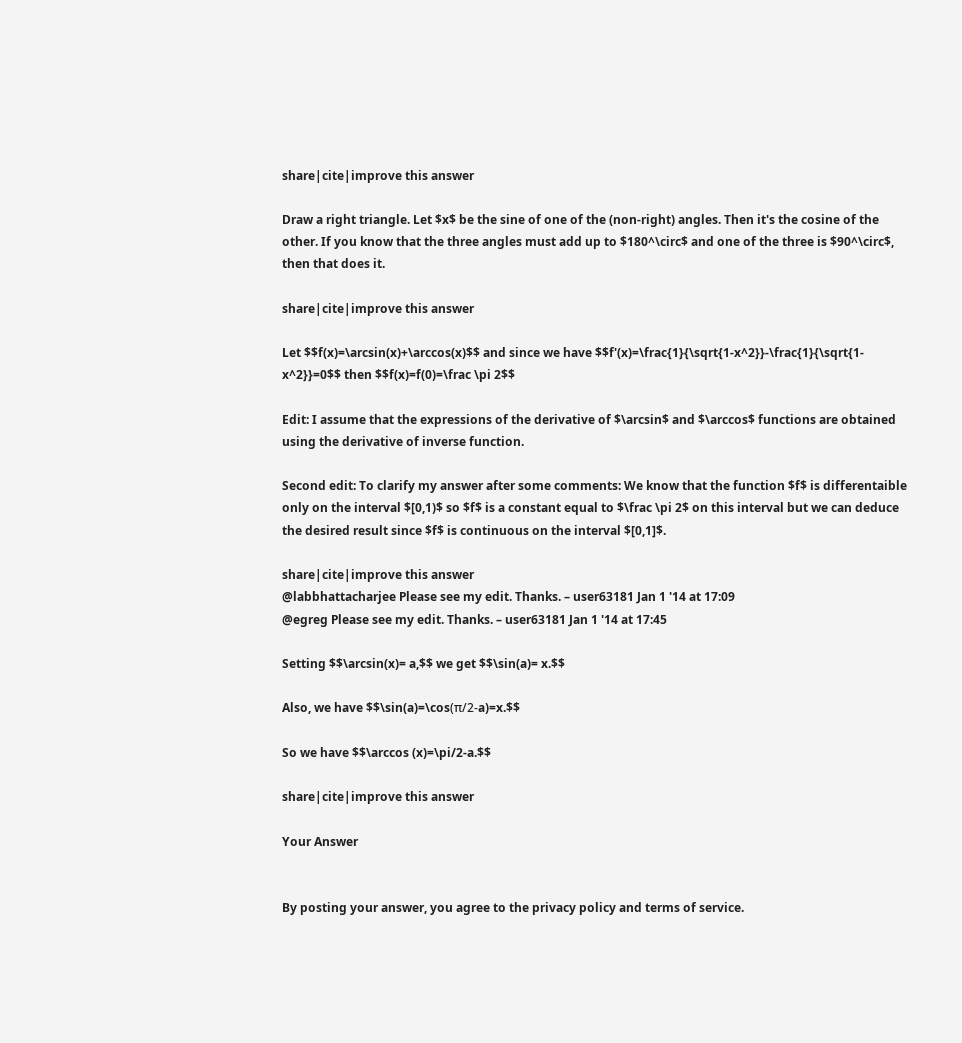share|cite|improve this answer

Draw a right triangle. Let $x$ be the sine of one of the (non-right) angles. Then it's the cosine of the other. If you know that the three angles must add up to $180^\circ$ and one of the three is $90^\circ$, then that does it.

share|cite|improve this answer

Let $$f(x)=\arcsin(x)+\arccos(x)$$ and since we have $$f'(x)=\frac{1}{\sqrt{1-x^2}}-\frac{1}{\sqrt{1-x^2}}=0$$ then $$f(x)=f(0)=\frac \pi 2$$

Edit: I assume that the expressions of the derivative of $\arcsin$ and $\arccos$ functions are obtained using the derivative of inverse function.

Second edit: To clarify my answer after some comments: We know that the function $f$ is differentaible only on the interval $[0,1)$ so $f$ is a constant equal to $\frac \pi 2$ on this interval but we can deduce the desired result since $f$ is continuous on the interval $[0,1]$.

share|cite|improve this answer
@labbhattacharjee Please see my edit. Thanks. – user63181 Jan 1 '14 at 17:09
@egreg Please see my edit. Thanks. – user63181 Jan 1 '14 at 17:45

Setting $$\arcsin(x)= a,$$ we get $$\sin(a)= x.$$

Also, we have $$\sin(a)=\cos(π/2-a)=x.$$

So we have $$\arccos (x)=\pi/2-a.$$

share|cite|improve this answer

Your Answer


By posting your answer, you agree to the privacy policy and terms of service.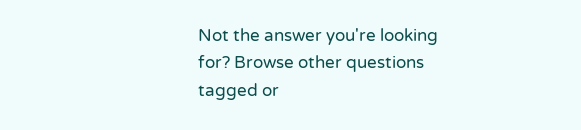Not the answer you're looking for? Browse other questions tagged or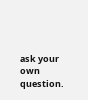ask your own question.